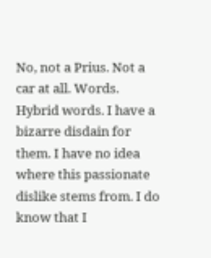No, not a Prius. Not a car at all. Words. Hybrid words. I have a bizarre disdain for them. I have no idea where this passionate dislike stems from. I do know that I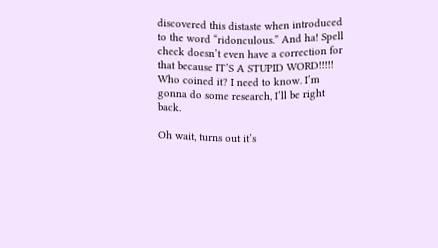discovered this distaste when introduced to the word “ridonculous.” And ha! Spell check doesn’t even have a correction for that because IT’S A STUPID WORD!!!!! Who coined it? I need to know. I’m gonna do some research, I’ll be right back.

Oh wait, turns out it’s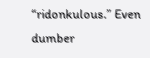“ridonkulous.” Even dumber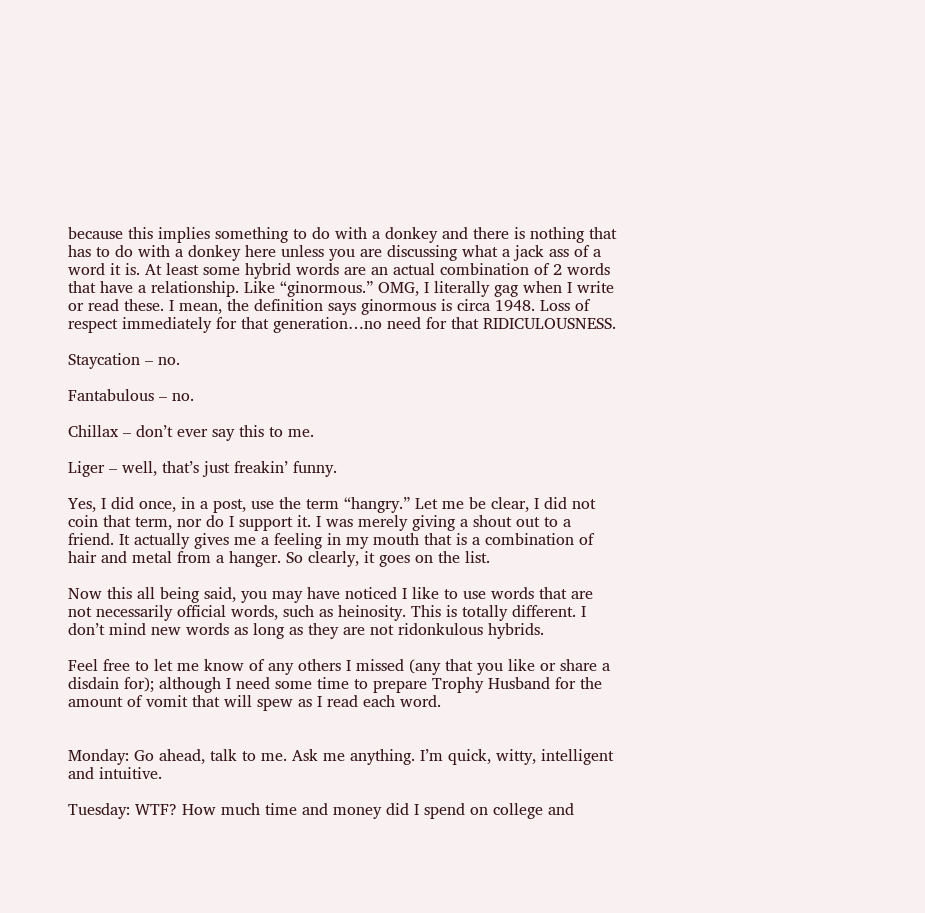because this implies something to do with a donkey and there is nothing that has to do with a donkey here unless you are discussing what a jack ass of a word it is. At least some hybrid words are an actual combination of 2 words that have a relationship. Like “ginormous.” OMG, I literally gag when I write or read these. I mean, the definition says ginormous is circa 1948. Loss of respect immediately for that generation…no need for that RIDICULOUSNESS.

Staycation – no.

Fantabulous – no.

Chillax – don’t ever say this to me.

Liger – well, that’s just freakin’ funny.

Yes, I did once, in a post, use the term “hangry.” Let me be clear, I did not coin that term, nor do I support it. I was merely giving a shout out to a friend. It actually gives me a feeling in my mouth that is a combination of hair and metal from a hanger. So clearly, it goes on the list.

Now this all being said, you may have noticed I like to use words that are not necessarily official words, such as heinosity. This is totally different. I don’t mind new words as long as they are not ridonkulous hybrids.

Feel free to let me know of any others I missed (any that you like or share a disdain for); although I need some time to prepare Trophy Husband for the amount of vomit that will spew as I read each word.


Monday: Go ahead, talk to me. Ask me anything. I’m quick, witty, intelligent and intuitive.

Tuesday: WTF? How much time and money did I spend on college and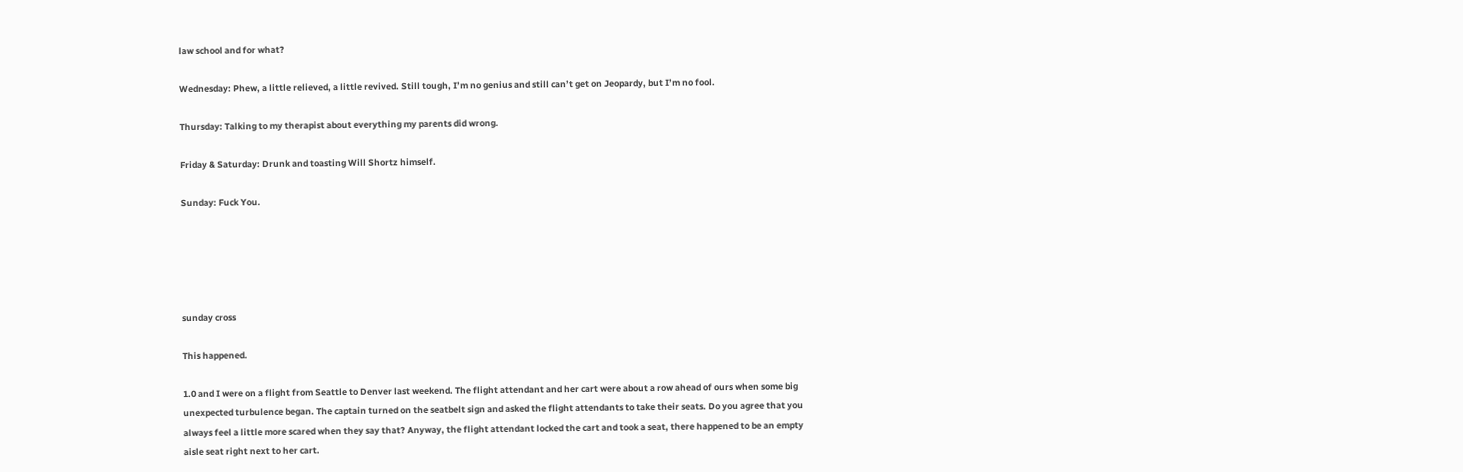law school and for what?

Wednesday: Phew, a little relieved, a little revived. Still tough, I’m no genius and still can’t get on Jeopardy, but I’m no fool.

Thursday: Talking to my therapist about everything my parents did wrong.

Friday & Saturday: Drunk and toasting Will Shortz himself.

Sunday: Fuck You.





sunday cross

This happened.

1.0 and I were on a flight from Seattle to Denver last weekend. The flight attendant and her cart were about a row ahead of ours when some big unexpected turbulence began. The captain turned on the seatbelt sign and asked the flight attendants to take their seats. Do you agree that you always feel a little more scared when they say that? Anyway, the flight attendant locked the cart and took a seat, there happened to be an empty aisle seat right next to her cart.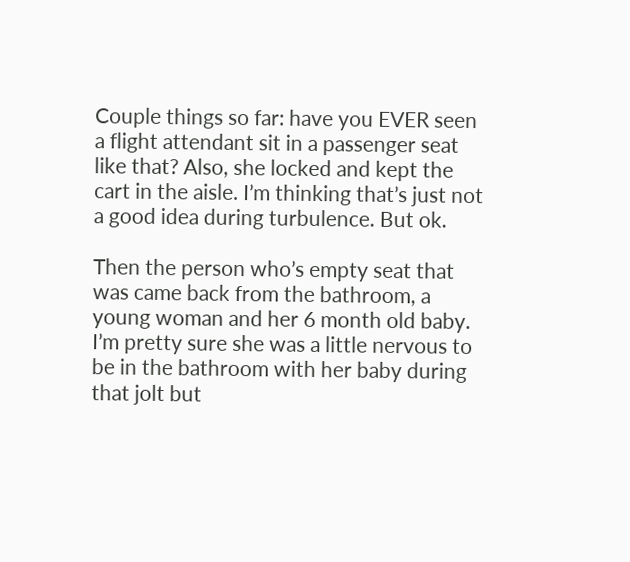Couple things so far: have you EVER seen a flight attendant sit in a passenger seat like that? Also, she locked and kept the cart in the aisle. I’m thinking that’s just not a good idea during turbulence. But ok.

Then the person who’s empty seat that was came back from the bathroom, a young woman and her 6 month old baby. I’m pretty sure she was a little nervous to be in the bathroom with her baby during that jolt but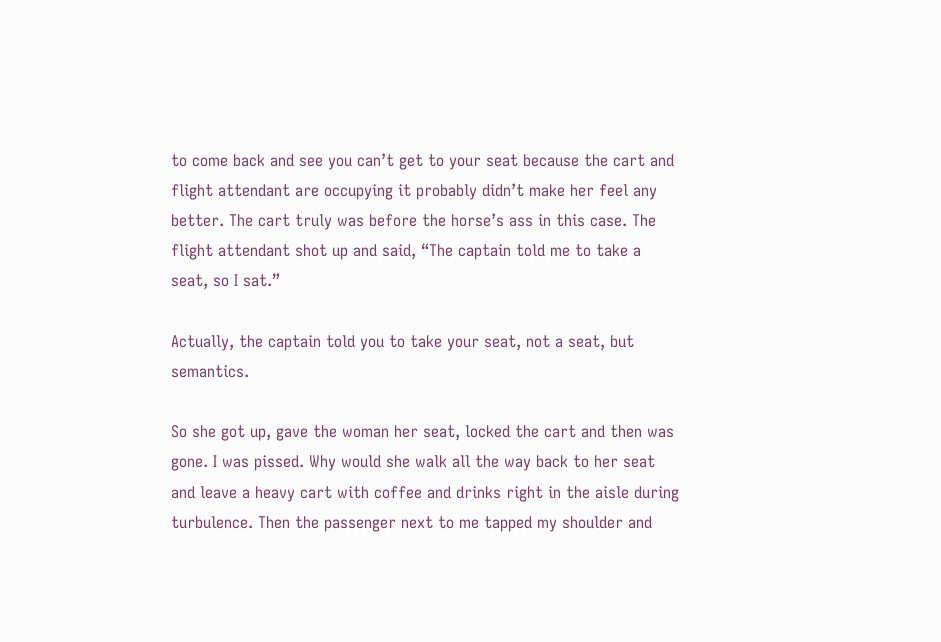to come back and see you can’t get to your seat because the cart and flight attendant are occupying it probably didn’t make her feel any better. The cart truly was before the horse’s ass in this case. The flight attendant shot up and said, “The captain told me to take a seat, so I sat.”

Actually, the captain told you to take your seat, not a seat, but semantics.

So she got up, gave the woman her seat, locked the cart and then was gone. I was pissed. Why would she walk all the way back to her seat and leave a heavy cart with coffee and drinks right in the aisle during turbulence. Then the passenger next to me tapped my shoulder and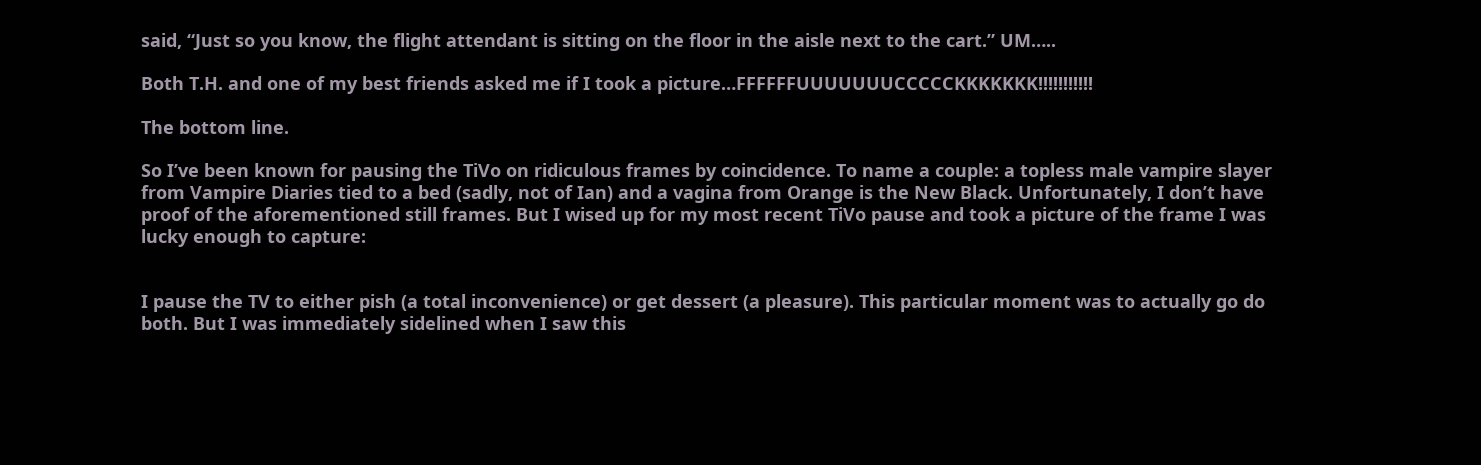said, “Just so you know, the flight attendant is sitting on the floor in the aisle next to the cart.” UM…..

Both T.H. and one of my best friends asked me if I took a picture…FFFFFFUUUUUUUCCCCCKKKKKKK!!!!!!!!!!!

The bottom line.

So I’ve been known for pausing the TiVo on ridiculous frames by coincidence. To name a couple: a topless male vampire slayer from Vampire Diaries tied to a bed (sadly, not of Ian) and a vagina from Orange is the New Black. Unfortunately, I don’t have proof of the aforementioned still frames. But I wised up for my most recent TiVo pause and took a picture of the frame I was lucky enough to capture:


I pause the TV to either pish (a total inconvenience) or get dessert (a pleasure). This particular moment was to actually go do both. But I was immediately sidelined when I saw this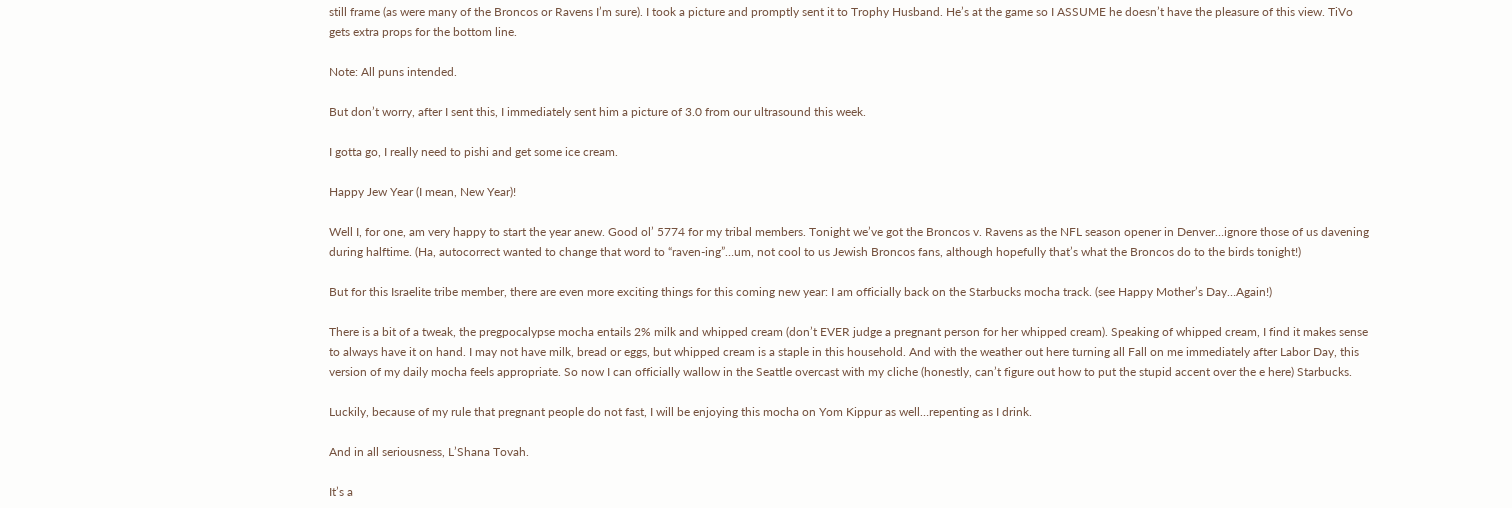still frame (as were many of the Broncos or Ravens I’m sure). I took a picture and promptly sent it to Trophy Husband. He’s at the game so I ASSUME he doesn’t have the pleasure of this view. TiVo gets extra props for the bottom line.

Note: All puns intended.

But don’t worry, after I sent this, I immediately sent him a picture of 3.0 from our ultrasound this week.

I gotta go, I really need to pishi and get some ice cream.

Happy Jew Year (I mean, New Year)!

Well I, for one, am very happy to start the year anew. Good ol’ 5774 for my tribal members. Tonight we’ve got the Broncos v. Ravens as the NFL season opener in Denver…ignore those of us davening during halftime. (Ha, autocorrect wanted to change that word to “raven-ing”…um, not cool to us Jewish Broncos fans, although hopefully that’s what the Broncos do to the birds tonight!)

But for this Israelite tribe member, there are even more exciting things for this coming new year: I am officially back on the Starbucks mocha track. (see Happy Mother’s Day…Again!)

There is a bit of a tweak, the pregpocalypse mocha entails 2% milk and whipped cream (don’t EVER judge a pregnant person for her whipped cream). Speaking of whipped cream, I find it makes sense to always have it on hand. I may not have milk, bread or eggs, but whipped cream is a staple in this household. And with the weather out here turning all Fall on me immediately after Labor Day, this version of my daily mocha feels appropriate. So now I can officially wallow in the Seattle overcast with my cliche (honestly, can’t figure out how to put the stupid accent over the e here) Starbucks.

Luckily, because of my rule that pregnant people do not fast, I will be enjoying this mocha on Yom Kippur as well…repenting as I drink.

And in all seriousness, L’Shana Tovah.

It’s a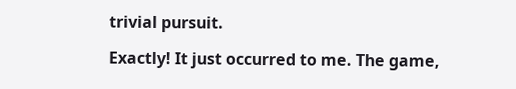trivial pursuit.

Exactly! It just occurred to me. The game,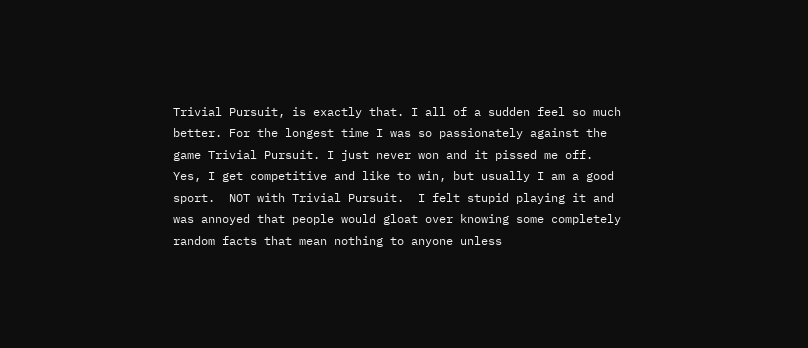Trivial Pursuit, is exactly that. I all of a sudden feel so much better. For the longest time I was so passionately against the game Trivial Pursuit. I just never won and it pissed me off.  Yes, I get competitive and like to win, but usually I am a good sport.  NOT with Trivial Pursuit.  I felt stupid playing it and was annoyed that people would gloat over knowing some completely random facts that mean nothing to anyone unless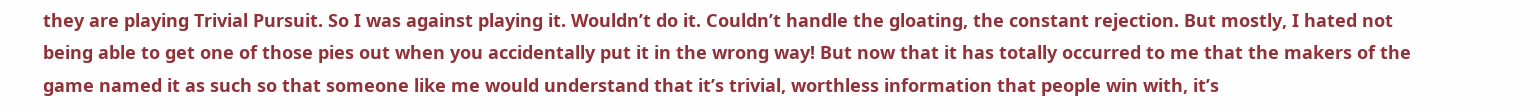they are playing Trivial Pursuit. So I was against playing it. Wouldn’t do it. Couldn’t handle the gloating, the constant rejection. But mostly, I hated not being able to get one of those pies out when you accidentally put it in the wrong way! But now that it has totally occurred to me that the makers of the game named it as such so that someone like me would understand that it’s trivial, worthless information that people win with, it’s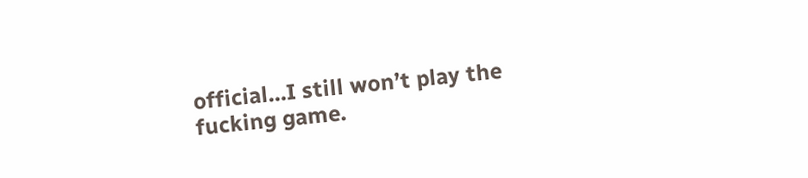official…I still won’t play the fucking game.